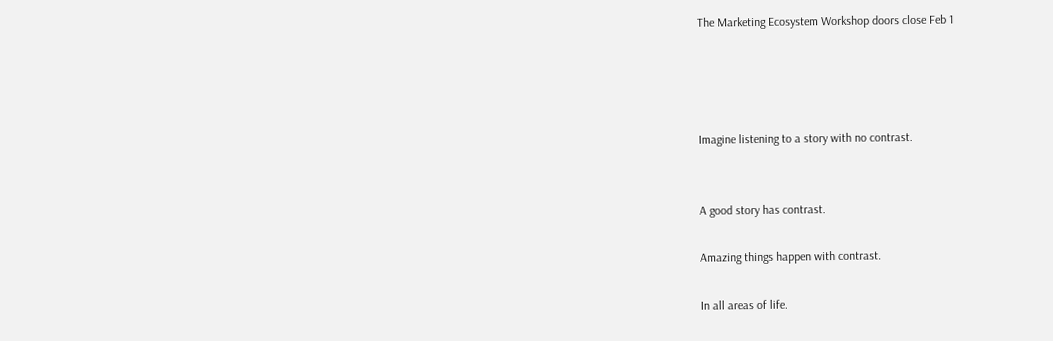The Marketing Ecosystem Workshop doors close Feb 1




Imagine listening to a story with no contrast.


A good story has contrast.

Amazing things happen with contrast.

In all areas of life.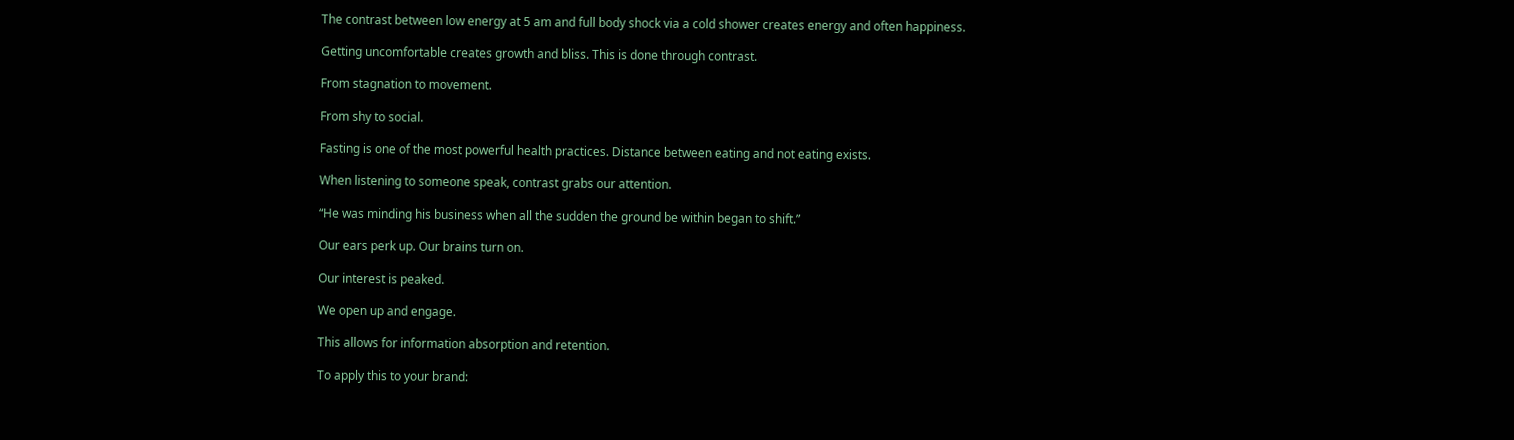The contrast between low energy at 5 am and full body shock via a cold shower creates energy and often happiness.

Getting uncomfortable creates growth and bliss. This is done through contrast.

From stagnation to movement.

From shy to social.

Fasting is one of the most powerful health practices. Distance between eating and not eating exists.

When listening to someone speak, contrast grabs our attention.

“He was minding his business when all the sudden the ground be within began to shift.”

Our ears perk up. Our brains turn on.

Our interest is peaked.

We open up and engage.

This allows for information absorption and retention.

To apply this to your brand: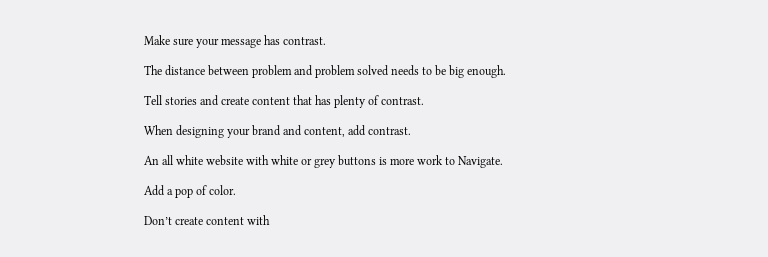Make sure your message has contrast.

The distance between problem and problem solved needs to be big enough.

Tell stories and create content that has plenty of contrast.

When designing your brand and content, add contrast.

An all white website with white or grey buttons is more work to Navigate.

Add a pop of color.

Don’t create content with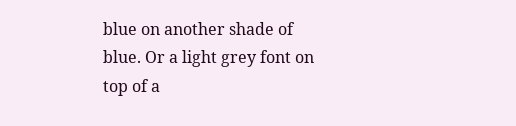blue on another shade of blue. Or a light grey font on top of a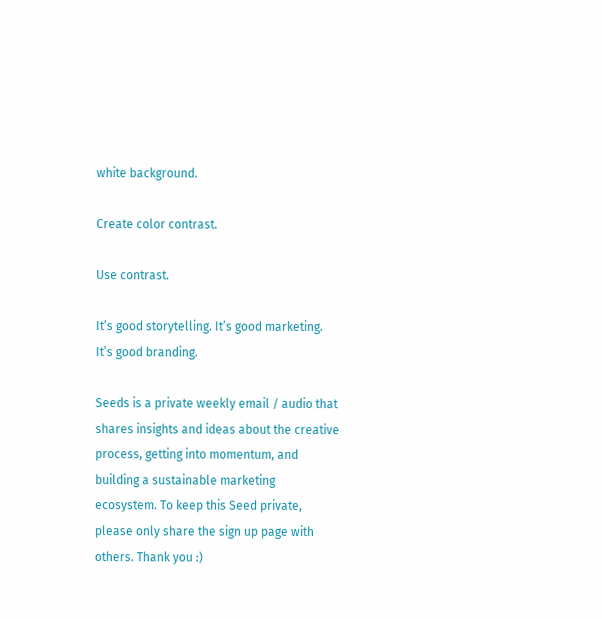white background.

Create color contrast.

Use contrast.

It’s good storytelling. It’s good marketing. It’s good branding.

Seeds is a private weekly email / audio that shares insights and ideas about the creative process, getting into momentum, and building a sustainable marketing ecosystem. To keep this Seed private, please only share the sign up page with others. Thank you :)